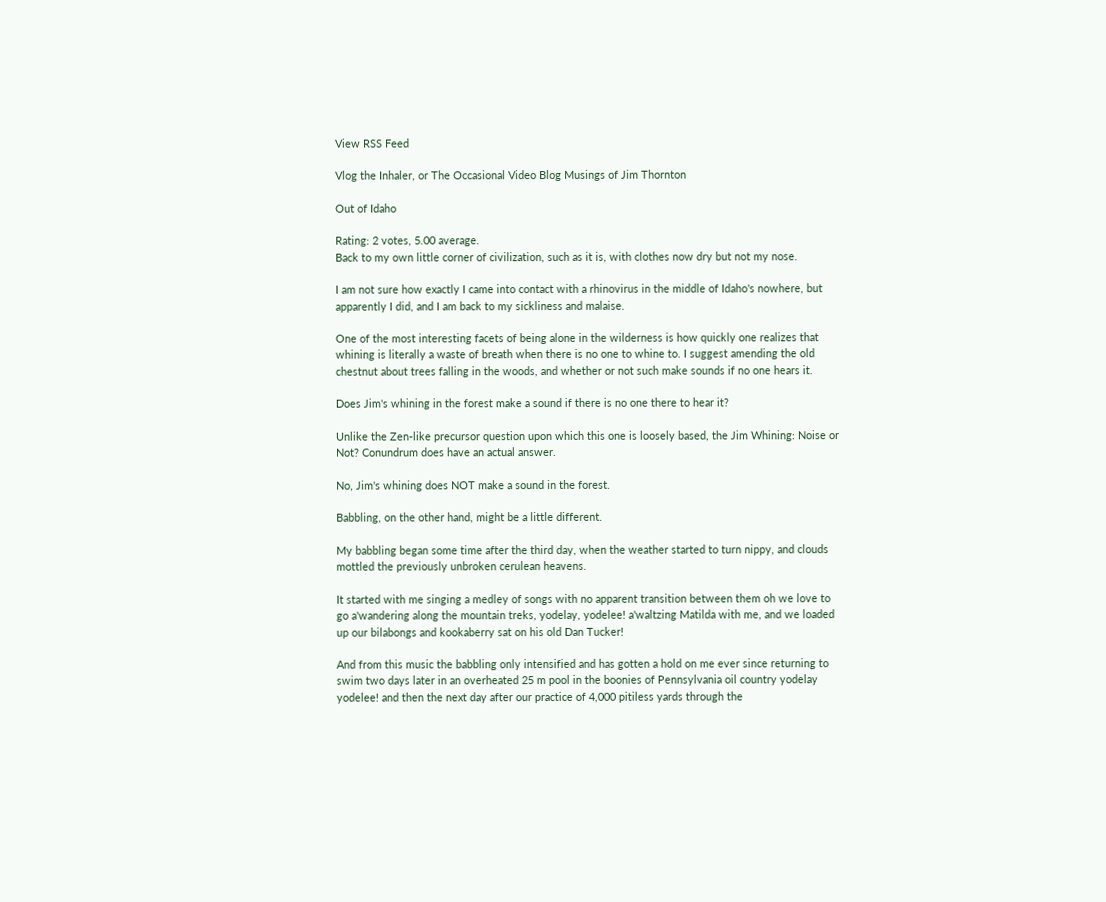View RSS Feed

Vlog the Inhaler, or The Occasional Video Blog Musings of Jim Thornton

Out of Idaho

Rating: 2 votes, 5.00 average.
Back to my own little corner of civilization, such as it is, with clothes now dry but not my nose.

I am not sure how exactly I came into contact with a rhinovirus in the middle of Idaho's nowhere, but apparently I did, and I am back to my sickliness and malaise.

One of the most interesting facets of being alone in the wilderness is how quickly one realizes that whining is literally a waste of breath when there is no one to whine to. I suggest amending the old chestnut about trees falling in the woods, and whether or not such make sounds if no one hears it.

Does Jim's whining in the forest make a sound if there is no one there to hear it?

Unlike the Zen-like precursor question upon which this one is loosely based, the Jim Whining: Noise or Not? Conundrum does have an actual answer.

No, Jim's whining does NOT make a sound in the forest.

Babbling, on the other hand, might be a little different.

My babbling began some time after the third day, when the weather started to turn nippy, and clouds mottled the previously unbroken cerulean heavens.

It started with me singing a medley of songs with no apparent transition between them oh we love to go a'wandering along the mountain treks, yodelay, yodelee! a'waltzing Matilda with me, and we loaded up our bilabongs and kookaberry sat on his old Dan Tucker!

And from this music the babbling only intensified and has gotten a hold on me ever since returning to swim two days later in an overheated 25 m pool in the boonies of Pennsylvania oil country yodelay yodelee! and then the next day after our practice of 4,000 pitiless yards through the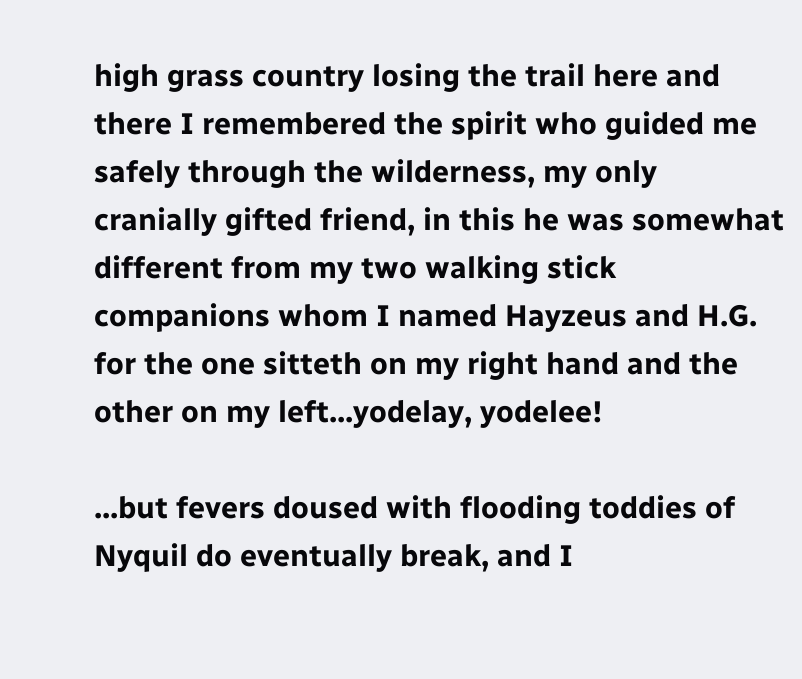high grass country losing the trail here and there I remembered the spirit who guided me safely through the wilderness, my only cranially gifted friend, in this he was somewhat different from my two walking stick companions whom I named Hayzeus and H.G. for the one sitteth on my right hand and the other on my left...yodelay, yodelee!

...but fevers doused with flooding toddies of Nyquil do eventually break, and I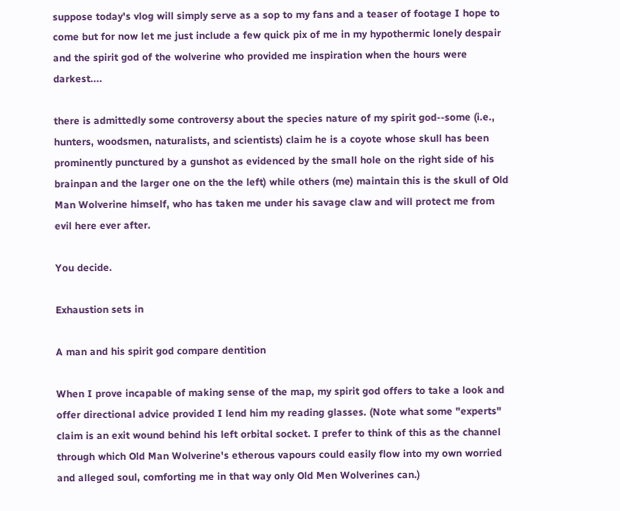suppose today's vlog will simply serve as a sop to my fans and a teaser of footage I hope to come but for now let me just include a few quick pix of me in my hypothermic lonely despair and the spirit god of the wolverine who provided me inspiration when the hours were darkest....

there is admittedly some controversy about the species nature of my spirit god--some (i.e., hunters, woodsmen, naturalists, and scientists) claim he is a coyote whose skull has been prominently punctured by a gunshot as evidenced by the small hole on the right side of his brainpan and the larger one on the the left) while others (me) maintain this is the skull of Old Man Wolverine himself, who has taken me under his savage claw and will protect me from evil here ever after.

You decide.

Exhaustion sets in

A man and his spirit god compare dentition

When I prove incapable of making sense of the map, my spirit god offers to take a look and offer directional advice provided I lend him my reading glasses. (Note what some "experts" claim is an exit wound behind his left orbital socket. I prefer to think of this as the channel through which Old Man Wolverine's etherous vapours could easily flow into my own worried and alleged soul, comforting me in that way only Old Men Wolverines can.)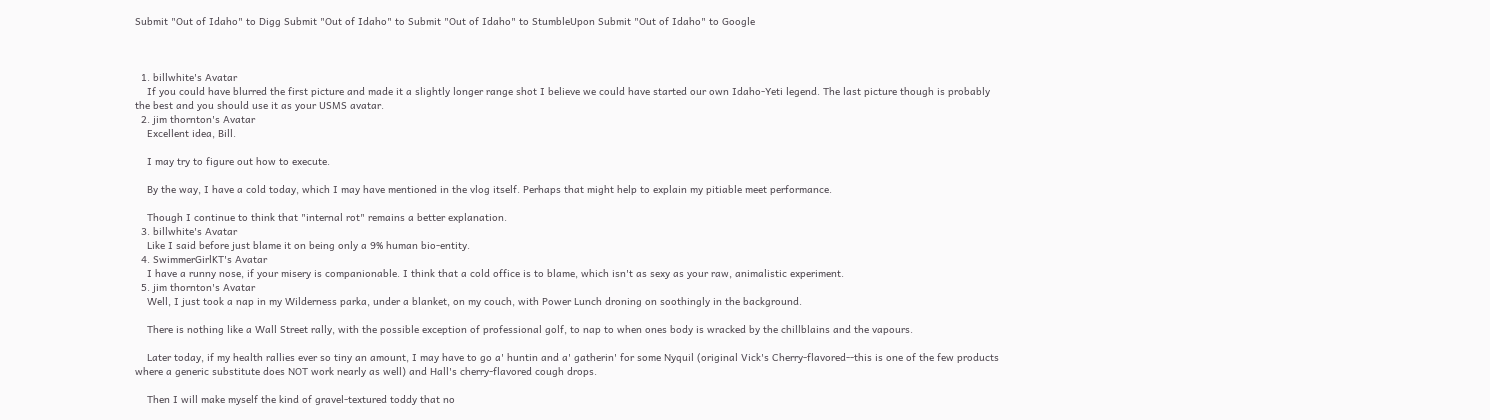Submit "Out of Idaho" to Digg Submit "Out of Idaho" to Submit "Out of Idaho" to StumbleUpon Submit "Out of Idaho" to Google



  1. billwhite's Avatar
    If you could have blurred the first picture and made it a slightly longer range shot I believe we could have started our own Idaho-Yeti legend. The last picture though is probably the best and you should use it as your USMS avatar.
  2. jim thornton's Avatar
    Excellent idea, Bill.

    I may try to figure out how to execute.

    By the way, I have a cold today, which I may have mentioned in the vlog itself. Perhaps that might help to explain my pitiable meet performance.

    Though I continue to think that "internal rot" remains a better explanation.
  3. billwhite's Avatar
    Like I said before just blame it on being only a 9% human bio-entity.
  4. SwimmerGirlKT's Avatar
    I have a runny nose, if your misery is companionable. I think that a cold office is to blame, which isn't as sexy as your raw, animalistic experiment.
  5. jim thornton's Avatar
    Well, I just took a nap in my Wilderness parka, under a blanket, on my couch, with Power Lunch droning on soothingly in the background.

    There is nothing like a Wall Street rally, with the possible exception of professional golf, to nap to when ones body is wracked by the chillblains and the vapours.

    Later today, if my health rallies ever so tiny an amount, I may have to go a' huntin and a' gatherin' for some Nyquil (original Vick's Cherry-flavored--this is one of the few products where a generic substitute does NOT work nearly as well) and Hall's cherry-flavored cough drops.

    Then I will make myself the kind of gravel-textured toddy that no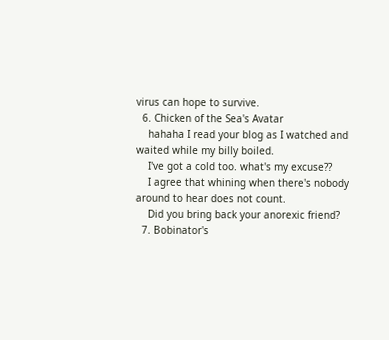virus can hope to survive.
  6. Chicken of the Sea's Avatar
    hahaha I read your blog as I watched and waited while my billy boiled.
    I've got a cold too. what's my excuse??
    I agree that whining when there's nobody around to hear does not count.
    Did you bring back your anorexic friend?
  7. Bobinator's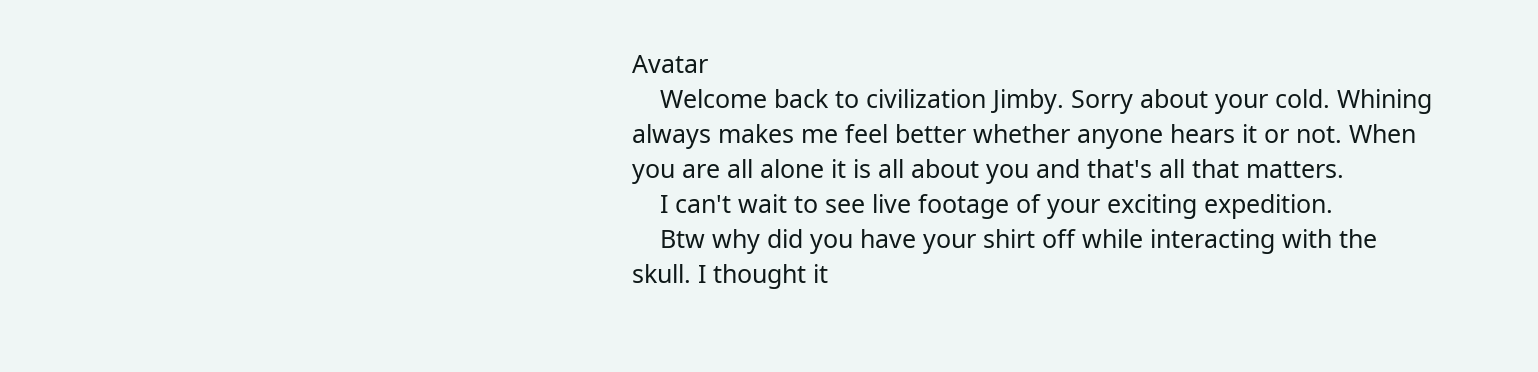Avatar
    Welcome back to civilization Jimby. Sorry about your cold. Whining always makes me feel better whether anyone hears it or not. When you are all alone it is all about you and that's all that matters.
    I can't wait to see live footage of your exciting expedition.
    Btw why did you have your shirt off while interacting with the skull. I thought it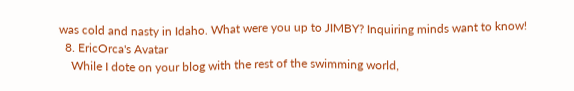was cold and nasty in Idaho. What were you up to JIMBY? Inquiring minds want to know!
  8. EricOrca's Avatar
    While I dote on your blog with the rest of the swimming world,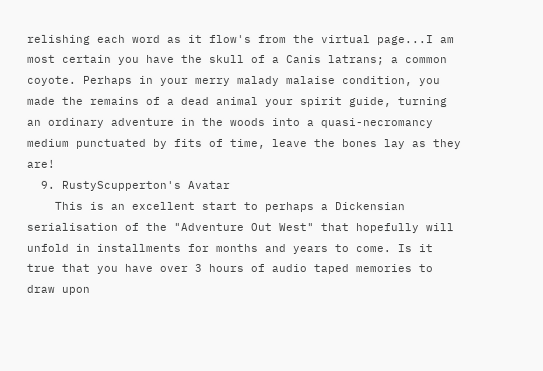relishing each word as it flow's from the virtual page...I am most certain you have the skull of a Canis latrans; a common coyote. Perhaps in your merry malady malaise condition, you made the remains of a dead animal your spirit guide, turning an ordinary adventure in the woods into a quasi-necromancy medium punctuated by fits of time, leave the bones lay as they are!
  9. RustyScupperton's Avatar
    This is an excellent start to perhaps a Dickensian serialisation of the "Adventure Out West" that hopefully will unfold in installments for months and years to come. Is it true that you have over 3 hours of audio taped memories to draw upon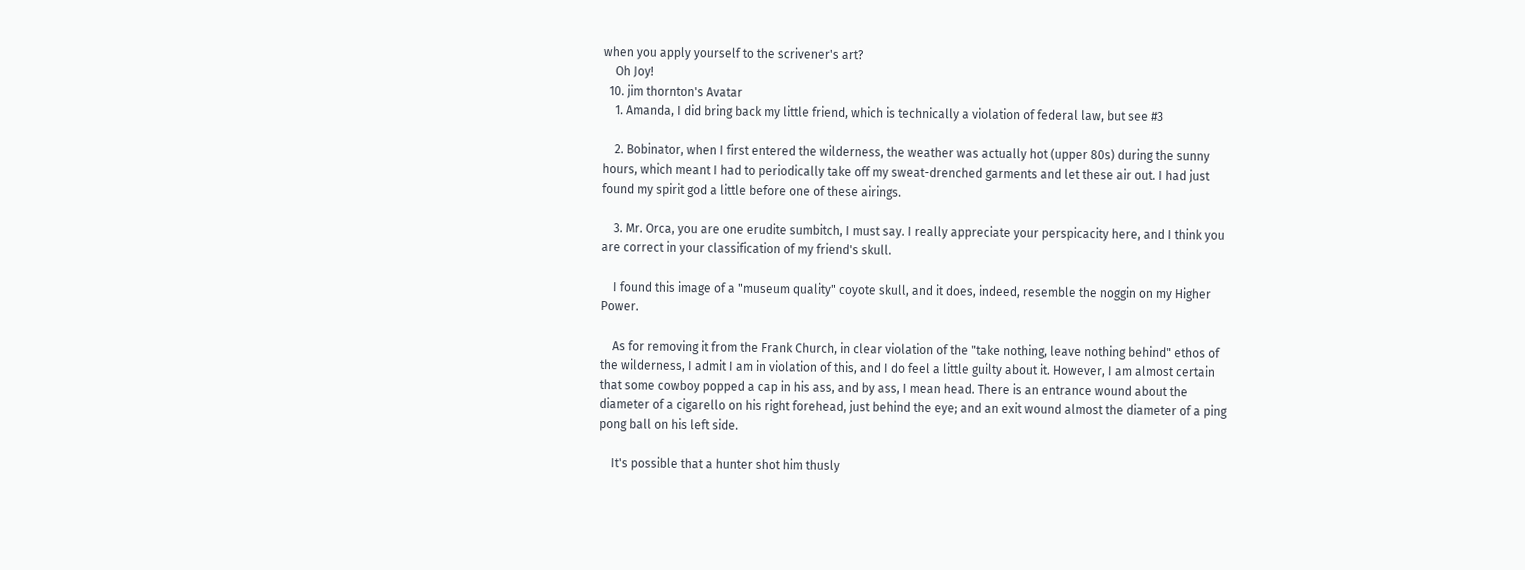when you apply yourself to the scrivener's art?
    Oh Joy!
  10. jim thornton's Avatar
    1. Amanda, I did bring back my little friend, which is technically a violation of federal law, but see #3

    2. Bobinator, when I first entered the wilderness, the weather was actually hot (upper 80s) during the sunny hours, which meant I had to periodically take off my sweat-drenched garments and let these air out. I had just found my spirit god a little before one of these airings.

    3. Mr. Orca, you are one erudite sumbitch, I must say. I really appreciate your perspicacity here, and I think you are correct in your classification of my friend's skull.

    I found this image of a "museum quality" coyote skull, and it does, indeed, resemble the noggin on my Higher Power.

    As for removing it from the Frank Church, in clear violation of the "take nothing, leave nothing behind" ethos of the wilderness, I admit I am in violation of this, and I do feel a little guilty about it. However, I am almost certain that some cowboy popped a cap in his ass, and by ass, I mean head. There is an entrance wound about the diameter of a cigarello on his right forehead, just behind the eye; and an exit wound almost the diameter of a ping pong ball on his left side.

    It's possible that a hunter shot him thusly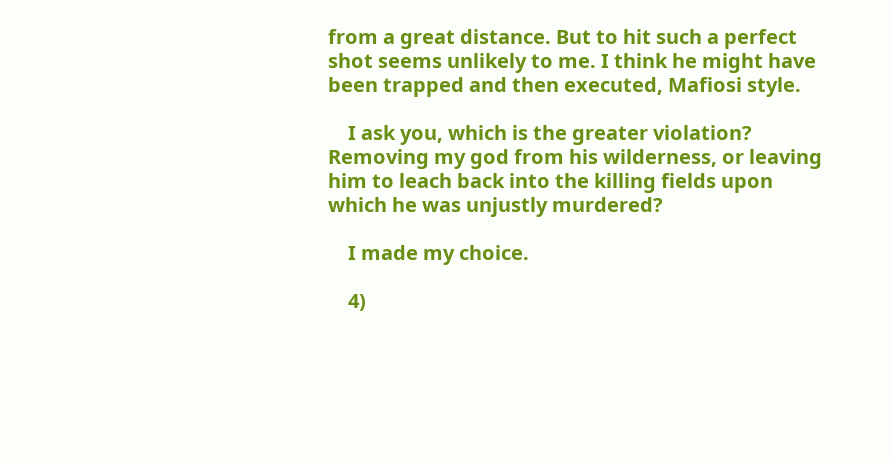from a great distance. But to hit such a perfect shot seems unlikely to me. I think he might have been trapped and then executed, Mafiosi style.

    I ask you, which is the greater violation? Removing my god from his wilderness, or leaving him to leach back into the killing fields upon which he was unjustly murdered?

    I made my choice.

    4)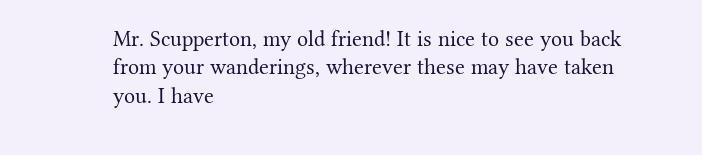Mr. Scupperton, my old friend! It is nice to see you back from your wanderings, wherever these may have taken you. I have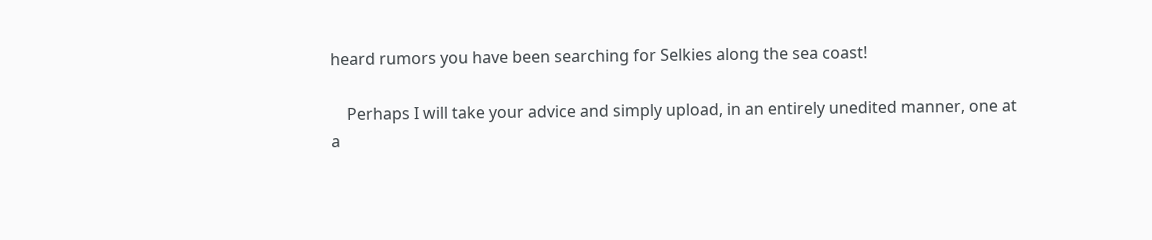heard rumors you have been searching for Selkies along the sea coast!

    Perhaps I will take your advice and simply upload, in an entirely unedited manner, one at a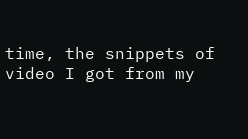time, the snippets of video I got from my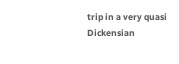trip in a very quasi Dickensian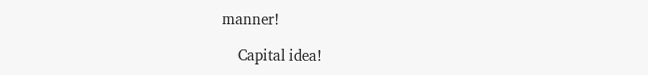manner!

    Capital idea!